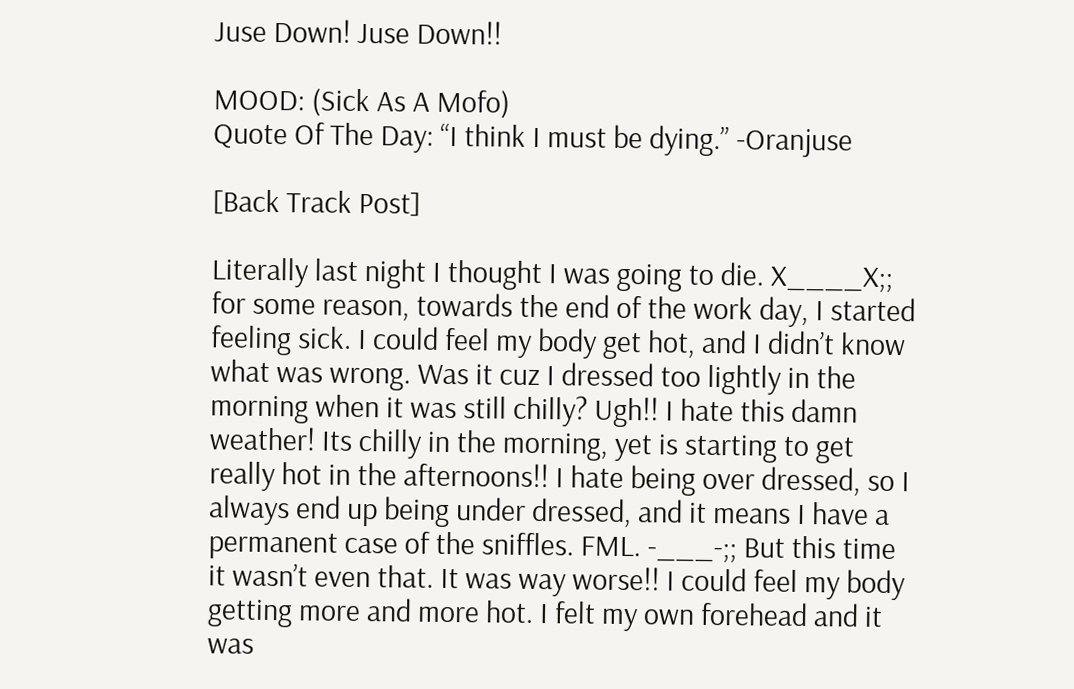Juse Down! Juse Down!!

MOOD: (Sick As A Mofo)
Quote Of The Day: “I think I must be dying.” -Oranjuse

[Back Track Post]

Literally last night I thought I was going to die. X____X;; for some reason, towards the end of the work day, I started feeling sick. I could feel my body get hot, and I didn’t know what was wrong. Was it cuz I dressed too lightly in the morning when it was still chilly? Ugh!! I hate this damn weather! Its chilly in the morning, yet is starting to get really hot in the afternoons!! I hate being over dressed, so I always end up being under dressed, and it means I have a permanent case of the sniffles. FML. -___-;; But this time it wasn’t even that. It was way worse!! I could feel my body getting more and more hot. I felt my own forehead and it was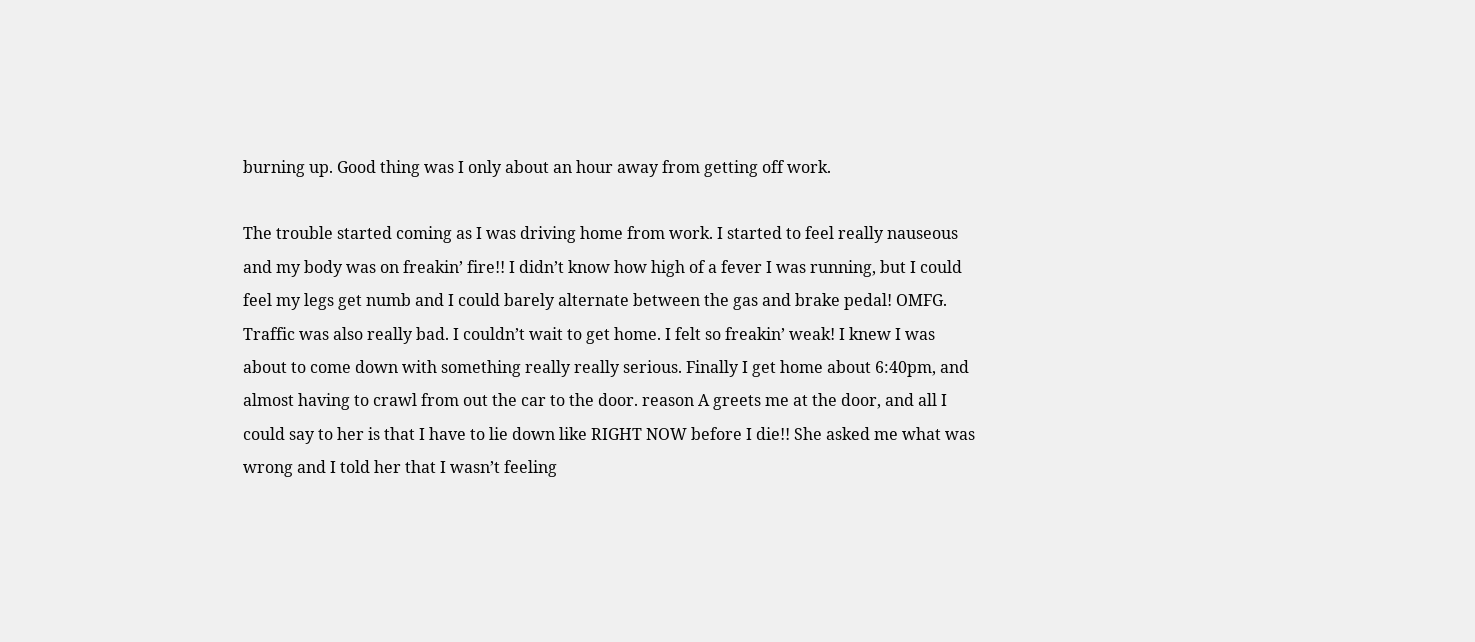burning up. Good thing was I only about an hour away from getting off work.

The trouble started coming as I was driving home from work. I started to feel really nauseous and my body was on freakin’ fire!! I didn’t know how high of a fever I was running, but I could feel my legs get numb and I could barely alternate between the gas and brake pedal! OMFG. Traffic was also really bad. I couldn’t wait to get home. I felt so freakin’ weak! I knew I was about to come down with something really really serious. Finally I get home about 6:40pm, and almost having to crawl from out the car to the door. reason A greets me at the door, and all I could say to her is that I have to lie down like RIGHT NOW before I die!! She asked me what was wrong and I told her that I wasn’t feeling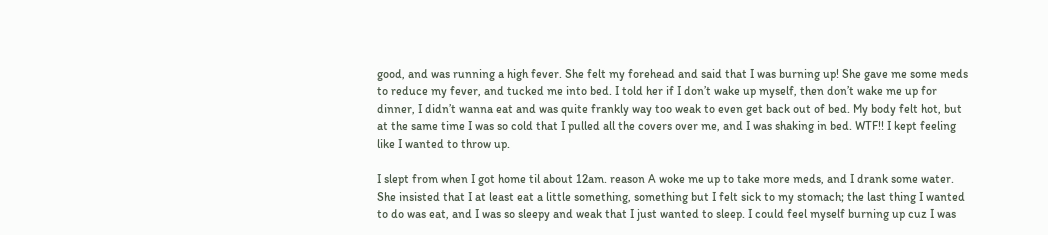good, and was running a high fever. She felt my forehead and said that I was burning up! She gave me some meds to reduce my fever, and tucked me into bed. I told her if I don’t wake up myself, then don’t wake me up for dinner, I didn’t wanna eat and was quite frankly way too weak to even get back out of bed. My body felt hot, but at the same time I was so cold that I pulled all the covers over me, and I was shaking in bed. WTF!! I kept feeling like I wanted to throw up.

I slept from when I got home til about 12am. reason A woke me up to take more meds, and I drank some water. She insisted that I at least eat a little something, something but I felt sick to my stomach; the last thing I wanted to do was eat, and I was so sleepy and weak that I just wanted to sleep. I could feel myself burning up cuz I was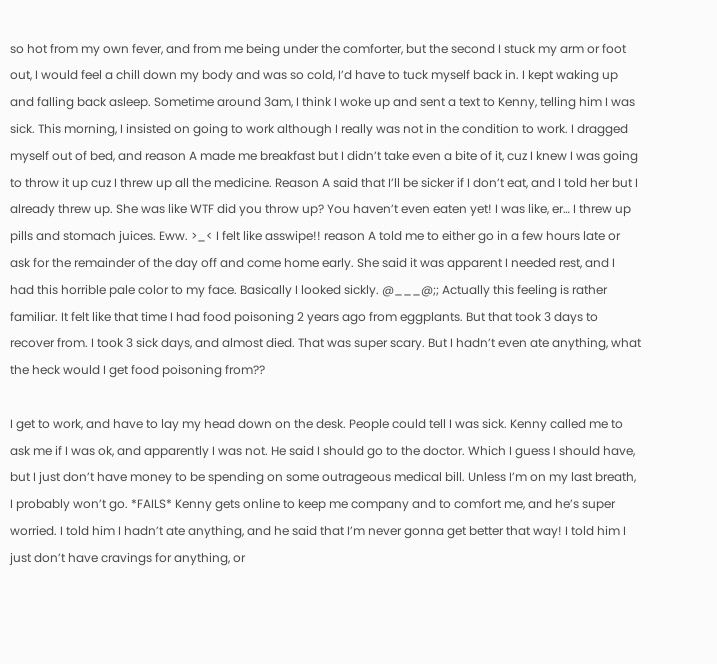so hot from my own fever, and from me being under the comforter, but the second I stuck my arm or foot out, I would feel a chill down my body and was so cold, I’d have to tuck myself back in. I kept waking up and falling back asleep. Sometime around 3am, I think I woke up and sent a text to Kenny, telling him I was sick. This morning, I insisted on going to work although I really was not in the condition to work. I dragged myself out of bed, and reason A made me breakfast but I didn’t take even a bite of it, cuz I knew I was going to throw it up cuz I threw up all the medicine. Reason A said that I’ll be sicker if I don’t eat, and I told her but I already threw up. She was like WTF did you throw up? You haven’t even eaten yet! I was like, er… I threw up pills and stomach juices. Eww. >_< I felt like asswipe!! reason A told me to either go in a few hours late or ask for the remainder of the day off and come home early. She said it was apparent I needed rest, and I had this horrible pale color to my face. Basically I looked sickly. @___@;; Actually this feeling is rather familiar. It felt like that time I had food poisoning 2 years ago from eggplants. But that took 3 days to recover from. I took 3 sick days, and almost died. That was super scary. But I hadn’t even ate anything, what the heck would I get food poisoning from??

I get to work, and have to lay my head down on the desk. People could tell I was sick. Kenny called me to ask me if I was ok, and apparently I was not. He said I should go to the doctor. Which I guess I should have, but I just don’t have money to be spending on some outrageous medical bill. Unless I’m on my last breath, I probably won’t go. *FAILS* Kenny gets online to keep me company and to comfort me, and he’s super worried. I told him I hadn’t ate anything, and he said that I’m never gonna get better that way! I told him I just don’t have cravings for anything, or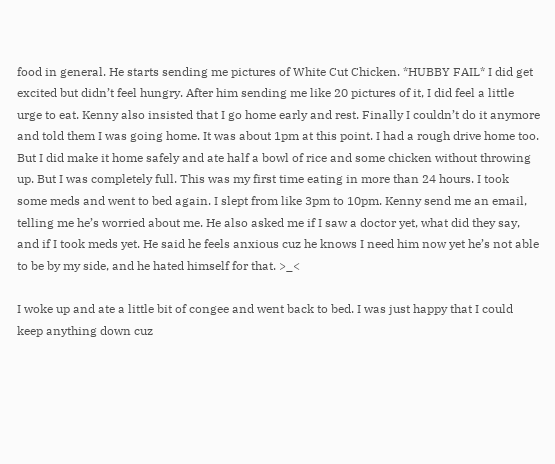food in general. He starts sending me pictures of White Cut Chicken. *HUBBY FAIL* I did get excited but didn’t feel hungry. After him sending me like 20 pictures of it, I did feel a little urge to eat. Kenny also insisted that I go home early and rest. Finally I couldn’t do it anymore and told them I was going home. It was about 1pm at this point. I had a rough drive home too. But I did make it home safely and ate half a bowl of rice and some chicken without throwing up. But I was completely full. This was my first time eating in more than 24 hours. I took some meds and went to bed again. I slept from like 3pm to 10pm. Kenny send me an email, telling me he’s worried about me. He also asked me if I saw a doctor yet, what did they say, and if I took meds yet. He said he feels anxious cuz he knows I need him now yet he’s not able to be by my side, and he hated himself for that. >_<

I woke up and ate a little bit of congee and went back to bed. I was just happy that I could keep anything down cuz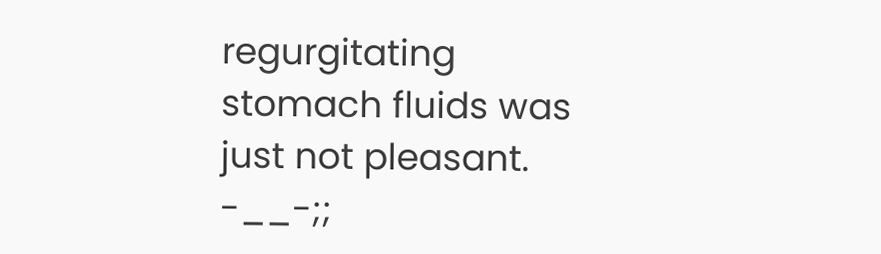regurgitating stomach fluids was just not pleasant. -__-;;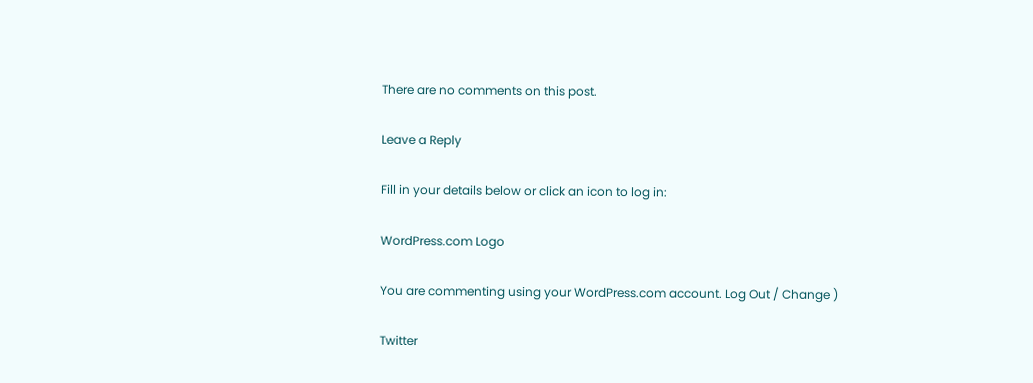There are no comments on this post.

Leave a Reply

Fill in your details below or click an icon to log in:

WordPress.com Logo

You are commenting using your WordPress.com account. Log Out / Change )

Twitter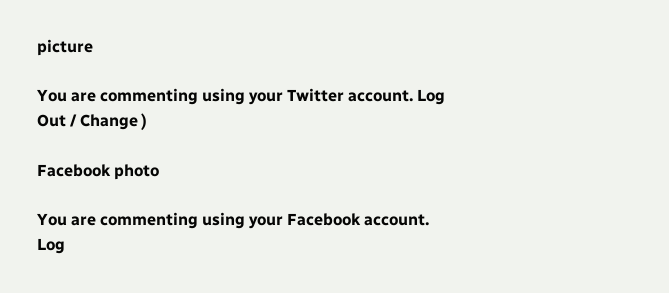picture

You are commenting using your Twitter account. Log Out / Change )

Facebook photo

You are commenting using your Facebook account. Log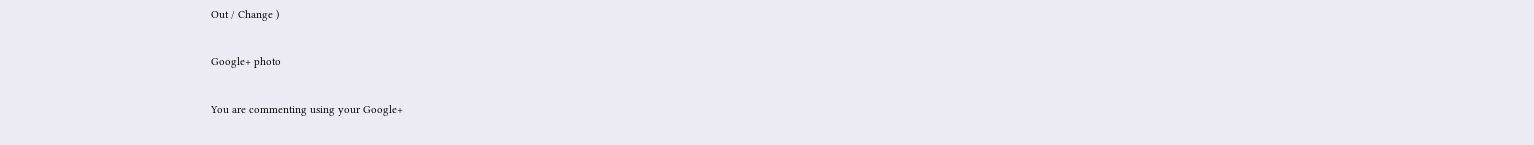Out / Change )

Google+ photo

You are commenting using your Google+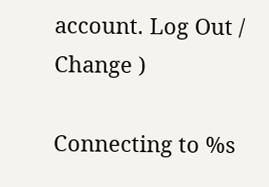account. Log Out / Change )

Connecting to %s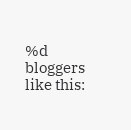%d bloggers like this: